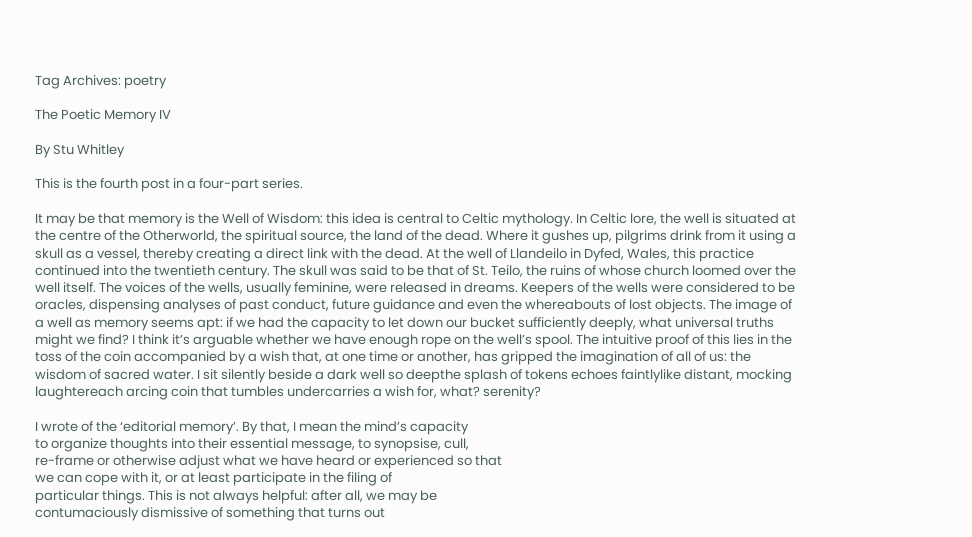Tag Archives: poetry

The Poetic Memory IV

By Stu Whitley

This is the fourth post in a four-part series.

It may be that memory is the Well of Wisdom: this idea is central to Celtic mythology. In Celtic lore, the well is situated at the centre of the Otherworld, the spiritual source, the land of the dead. Where it gushes up, pilgrims drink from it using a skull as a vessel, thereby creating a direct link with the dead. At the well of Llandeilo in Dyfed, Wales, this practice continued into the twentieth century. The skull was said to be that of St. Teilo, the ruins of whose church loomed over the well itself. The voices of the wells, usually feminine, were released in dreams. Keepers of the wells were considered to be oracles, dispensing analyses of past conduct, future guidance and even the whereabouts of lost objects. The image of a well as memory seems apt: if we had the capacity to let down our bucket sufficiently deeply, what universal truths might we find? I think it’s arguable whether we have enough rope on the well’s spool. The intuitive proof of this lies in the toss of the coin accompanied by a wish that, at one time or another, has gripped the imagination of all of us: the wisdom of sacred water. I sit silently beside a dark well so deepthe splash of tokens echoes faintlylike distant, mocking laughtereach arcing coin that tumbles undercarries a wish for, what? serenity?

I wrote of the ‘editorial memory’. By that, I mean the mind’s capacity
to organize thoughts into their essential message, to synopsise, cull,
re-frame or otherwise adjust what we have heard or experienced so that
we can cope with it, or at least participate in the filing of
particular things. This is not always helpful: after all, we may be
contumaciously dismissive of something that turns out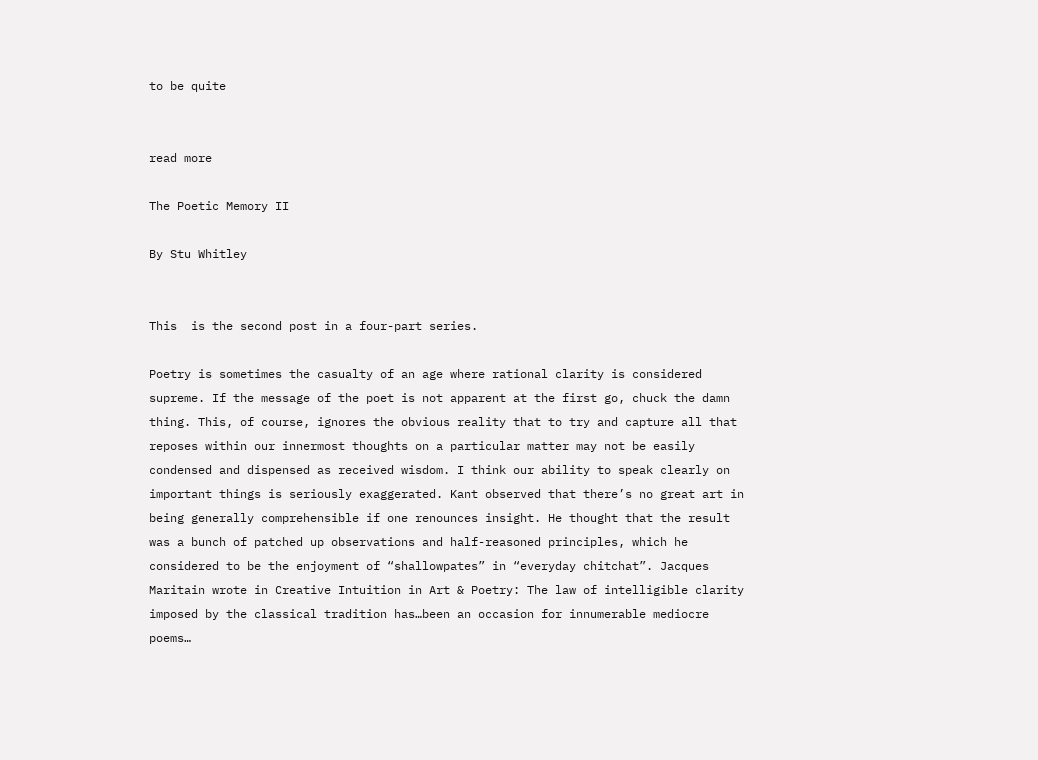to be quite


read more

The Poetic Memory II

By Stu Whitley


This  is the second post in a four-part series.

Poetry is sometimes the casualty of an age where rational clarity is considered supreme. If the message of the poet is not apparent at the first go, chuck the damn thing. This, of course, ignores the obvious reality that to try and capture all that reposes within our innermost thoughts on a particular matter may not be easily condensed and dispensed as received wisdom. I think our ability to speak clearly on important things is seriously exaggerated. Kant observed that there’s no great art in being generally comprehensible if one renounces insight. He thought that the result was a bunch of patched up observations and half-reasoned principles, which he considered to be the enjoyment of “shallowpates” in “everyday chitchat”. Jacques Maritain wrote in Creative Intuition in Art & Poetry: The law of intelligible clarity imposed by the classical tradition has…been an occasion for innumerable mediocre poems…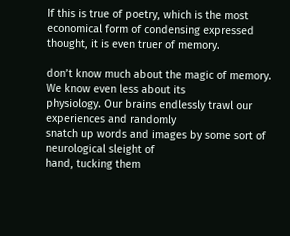If this is true of poetry, which is the most economical form of condensing expressed thought, it is even truer of memory.

don’t know much about the magic of memory. We know even less about its
physiology. Our brains endlessly trawl our experiences and randomly
snatch up words and images by some sort of neurological sleight of
hand, tucking them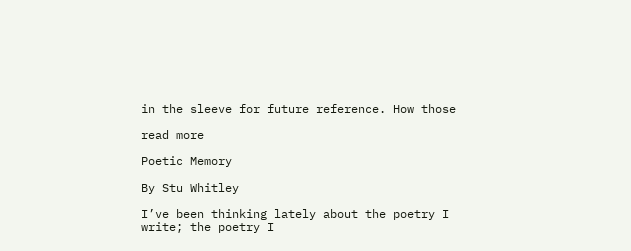in the sleeve for future reference. How those

read more

Poetic Memory

By Stu Whitley

I’ve been thinking lately about the poetry I write; the poetry I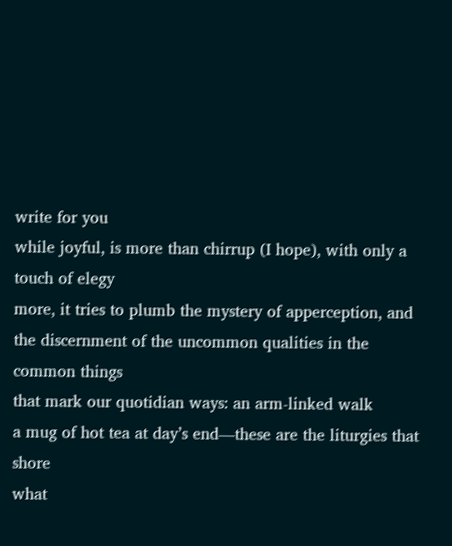write for you
while joyful, is more than chirrup (I hope), with only a touch of elegy
more, it tries to plumb the mystery of apperception, and
the discernment of the uncommon qualities in the common things
that mark our quotidian ways: an arm-linked walk
a mug of hot tea at day’s end—these are the liturgies that shore
what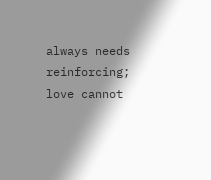always needs reinforcing; love cannot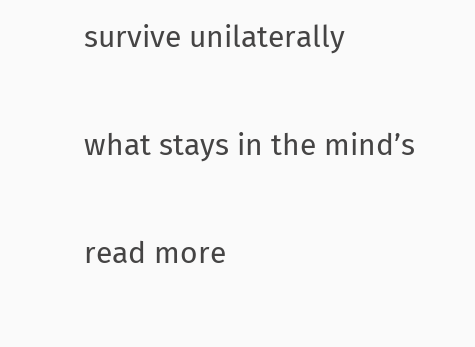survive unilaterally

what stays in the mind’s

read more